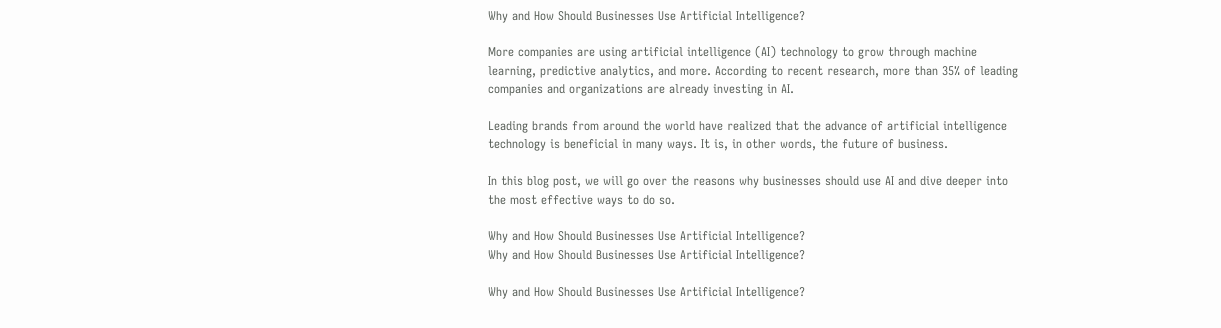Why and How Should Businesses Use Artificial Intelligence?

More companies are using artificial intelligence (AI) technology to grow through machine learning, predictive analytics, and more. According to recent research, more than 35% of leading companies and organizations are already investing in AI.

Leading brands from around the world have realized that the advance of artificial intelligence technology is beneficial in many ways. It is, in other words, the future of business.

In this blog post, we will go over the reasons why businesses should use AI and dive deeper into the most effective ways to do so.

Why and How Should Businesses Use Artificial Intelligence?
Why and How Should Businesses Use Artificial Intelligence?

Why and How Should Businesses Use Artificial Intelligence?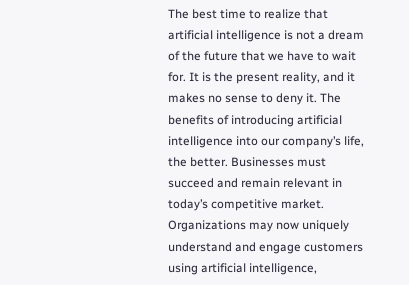The best time to realize that artificial intelligence is not a dream of the future that we have to wait for. It is the present reality, and it makes no sense to deny it. The benefits of introducing artificial intelligence into our company’s life, the better. Businesses must succeed and remain relevant in today’s competitive market. Organizations may now uniquely understand and engage customers using artificial intelligence,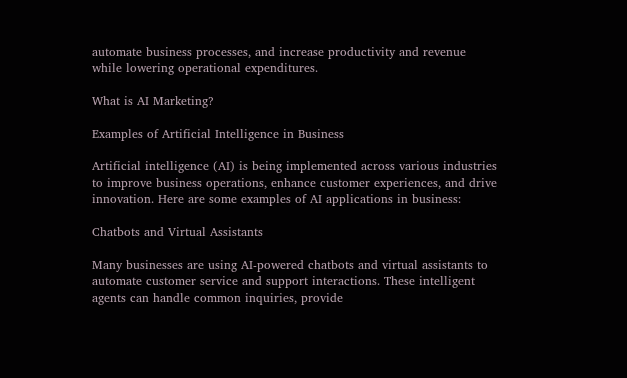automate business processes, and increase productivity and revenue while lowering operational expenditures.

What is AI Marketing?

Examples of Artificial Intelligence in Business

Artificial intelligence (AI) is being implemented across various industries to improve business operations, enhance customer experiences, and drive innovation. Here are some examples of AI applications in business:

Chatbots and Virtual Assistants

Many businesses are using AI-powered chatbots and virtual assistants to automate customer service and support interactions. These intelligent agents can handle common inquiries, provide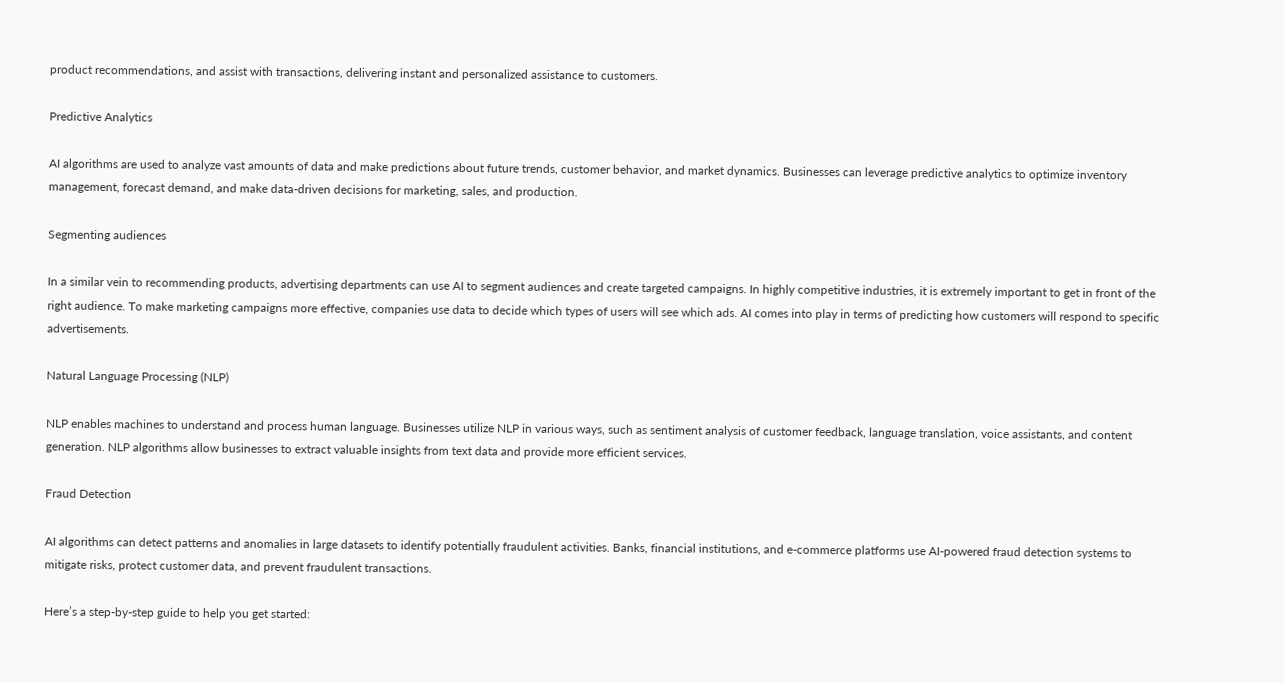product recommendations, and assist with transactions, delivering instant and personalized assistance to customers.

Predictive Analytics

AI algorithms are used to analyze vast amounts of data and make predictions about future trends, customer behavior, and market dynamics. Businesses can leverage predictive analytics to optimize inventory management, forecast demand, and make data-driven decisions for marketing, sales, and production.

Segmenting audiences

In a similar vein to recommending products, advertising departments can use AI to segment audiences and create targeted campaigns. In highly competitive industries, it is extremely important to get in front of the right audience. To make marketing campaigns more effective, companies use data to decide which types of users will see which ads. AI comes into play in terms of predicting how customers will respond to specific advertisements.

Natural Language Processing (NLP)

NLP enables machines to understand and process human language. Businesses utilize NLP in various ways, such as sentiment analysis of customer feedback, language translation, voice assistants, and content generation. NLP algorithms allow businesses to extract valuable insights from text data and provide more efficient services.

Fraud Detection

AI algorithms can detect patterns and anomalies in large datasets to identify potentially fraudulent activities. Banks, financial institutions, and e-commerce platforms use AI-powered fraud detection systems to mitigate risks, protect customer data, and prevent fraudulent transactions.

Here’s a step-by-step guide to help you get started: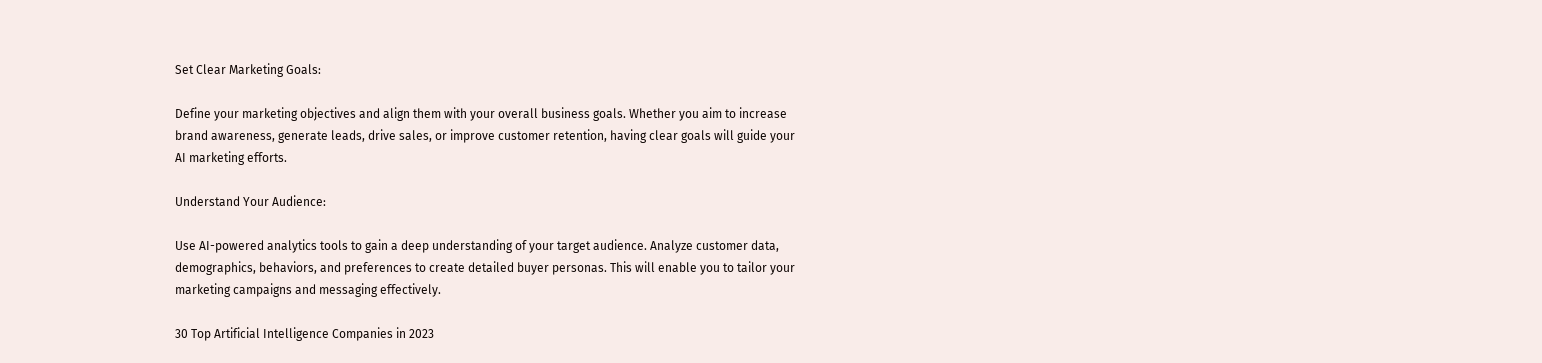Set Clear Marketing Goals:

Define your marketing objectives and align them with your overall business goals. Whether you aim to increase brand awareness, generate leads, drive sales, or improve customer retention, having clear goals will guide your AI marketing efforts.

Understand Your Audience:

Use AI-powered analytics tools to gain a deep understanding of your target audience. Analyze customer data, demographics, behaviors, and preferences to create detailed buyer personas. This will enable you to tailor your marketing campaigns and messaging effectively.

30 Top Artificial Intelligence Companies in 2023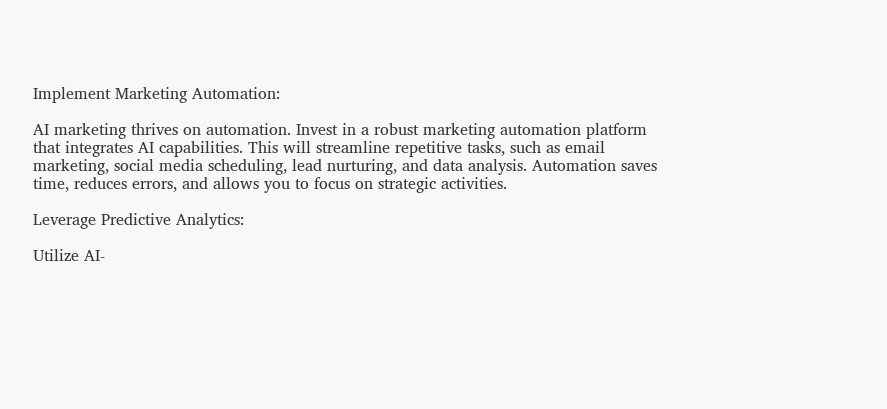Implement Marketing Automation:

AI marketing thrives on automation. Invest in a robust marketing automation platform that integrates AI capabilities. This will streamline repetitive tasks, such as email marketing, social media scheduling, lead nurturing, and data analysis. Automation saves time, reduces errors, and allows you to focus on strategic activities.

Leverage Predictive Analytics:

Utilize AI-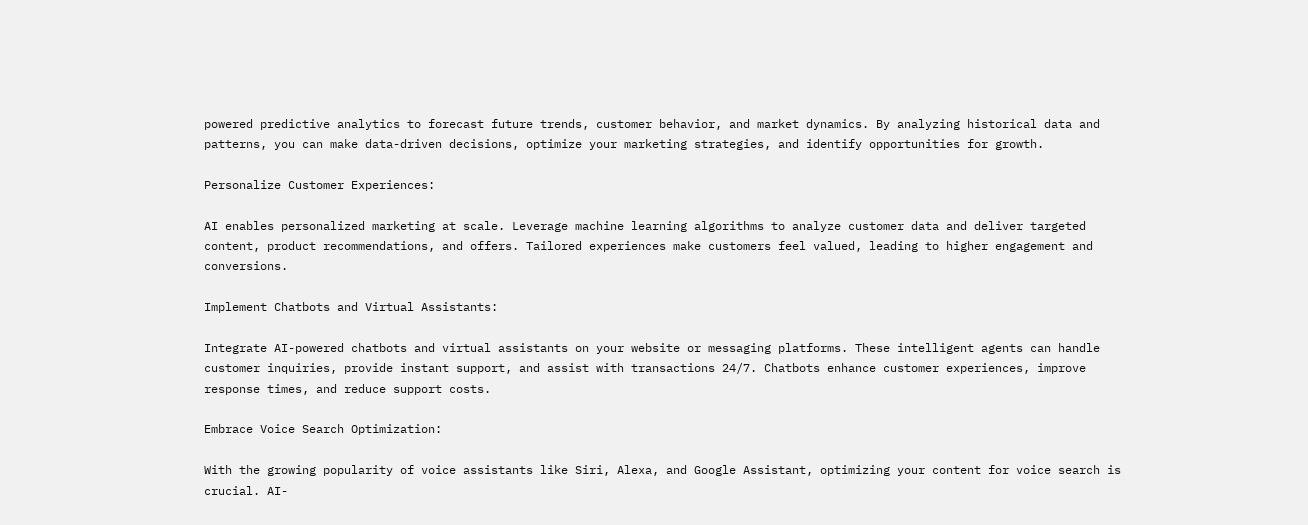powered predictive analytics to forecast future trends, customer behavior, and market dynamics. By analyzing historical data and patterns, you can make data-driven decisions, optimize your marketing strategies, and identify opportunities for growth.

Personalize Customer Experiences:

AI enables personalized marketing at scale. Leverage machine learning algorithms to analyze customer data and deliver targeted content, product recommendations, and offers. Tailored experiences make customers feel valued, leading to higher engagement and conversions.

Implement Chatbots and Virtual Assistants:

Integrate AI-powered chatbots and virtual assistants on your website or messaging platforms. These intelligent agents can handle customer inquiries, provide instant support, and assist with transactions 24/7. Chatbots enhance customer experiences, improve response times, and reduce support costs.

Embrace Voice Search Optimization:

With the growing popularity of voice assistants like Siri, Alexa, and Google Assistant, optimizing your content for voice search is crucial. AI-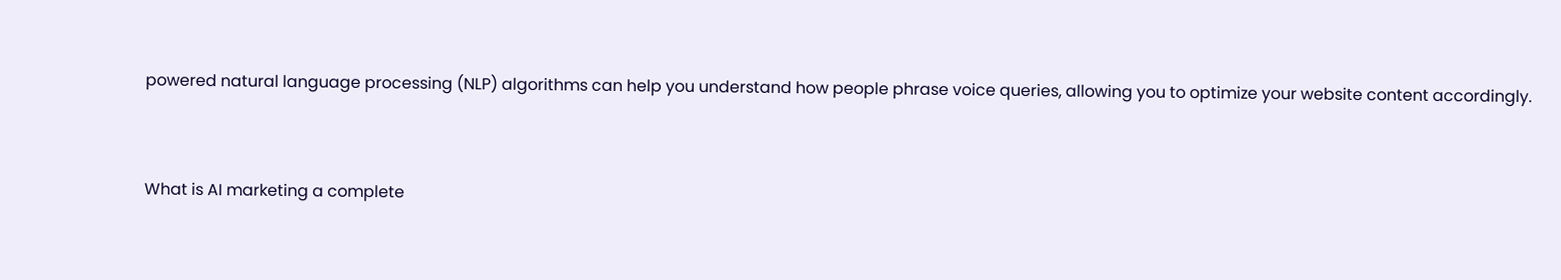powered natural language processing (NLP) algorithms can help you understand how people phrase voice queries, allowing you to optimize your website content accordingly.


What is AI marketing a complete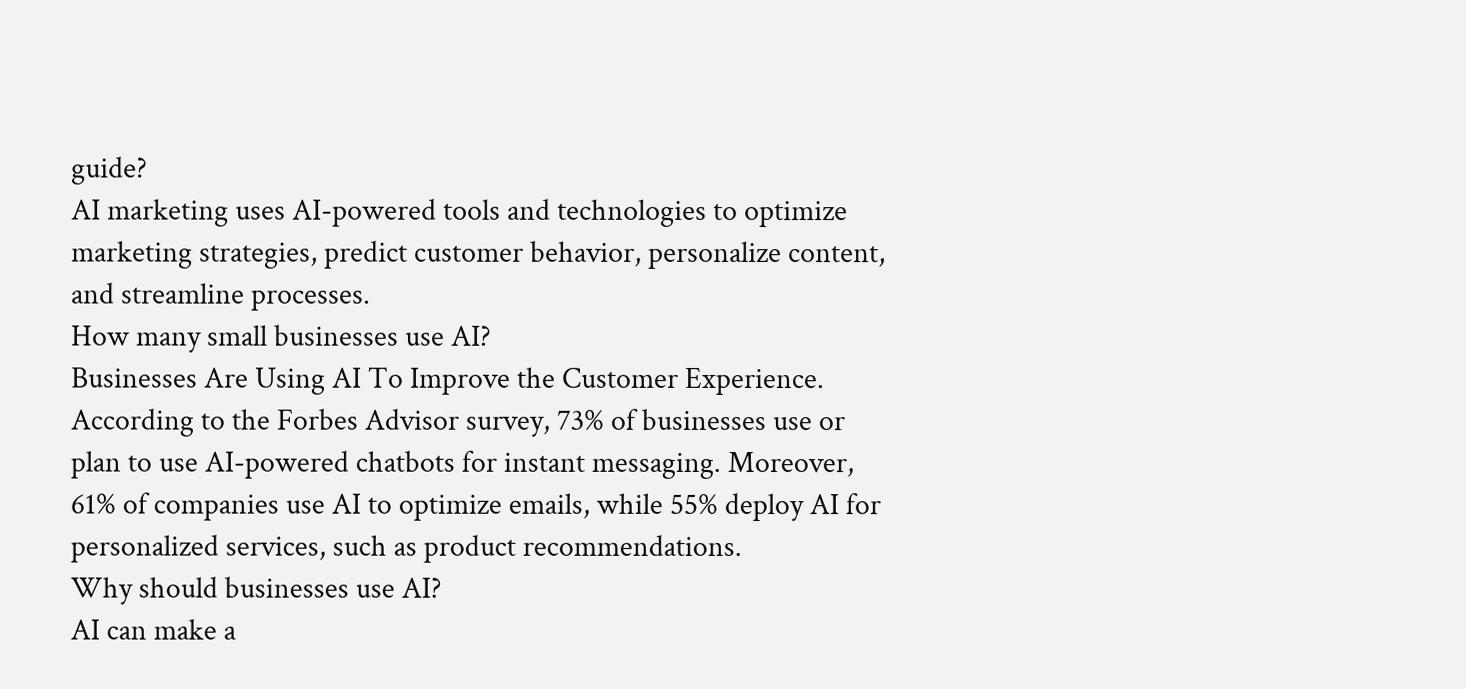guide?
AI marketing uses AI-powered tools and technologies to optimize marketing strategies, predict customer behavior, personalize content, and streamline processes.
How many small businesses use AI?
Businesses Are Using AI To Improve the Customer Experience.
According to the Forbes Advisor survey, 73% of businesses use or plan to use AI-powered chatbots for instant messaging. Moreover, 61% of companies use AI to optimize emails, while 55% deploy AI for personalized services, such as product recommendations.
Why should businesses use AI?
AI can make a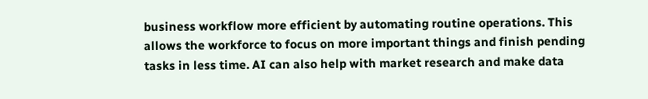business workflow more efficient by automating routine operations. This allows the workforce to focus on more important things and finish pending tasks in less time. AI can also help with market research and make data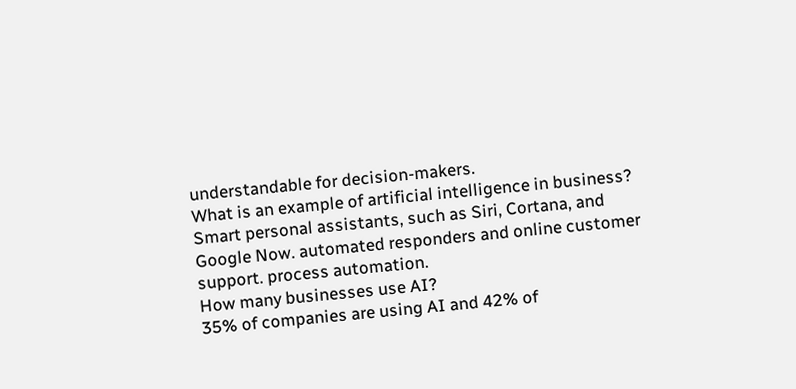understandable for decision-makers.
What is an example of artificial intelligence in business?
Smart personal assistants, such as Siri, Cortana, and Google Now. automated responders and online customer support. process automation.
How many businesses use AI?
35% of companies are using AI and 42% of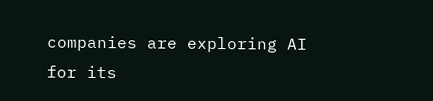companies are exploring AI for its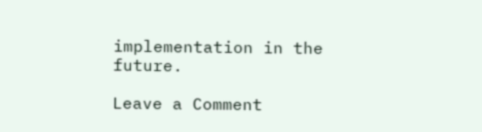implementation in the future.

Leave a Comment